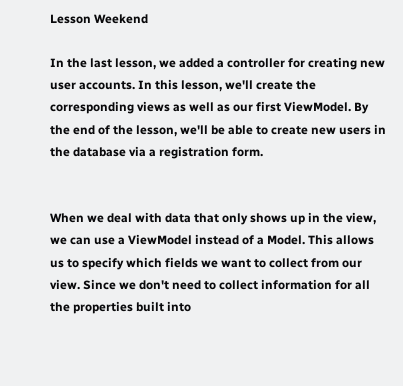Lesson Weekend

In the last lesson, we added a controller for creating new user accounts. In this lesson, we'll create the corresponding views as well as our first ViewModel. By the end of the lesson, we'll be able to create new users in the database via a registration form.


When we deal with data that only shows up in the view, we can use a ViewModel instead of a Model. This allows us to specify which fields we want to collect from our view. Since we don't need to collect information for all the properties built into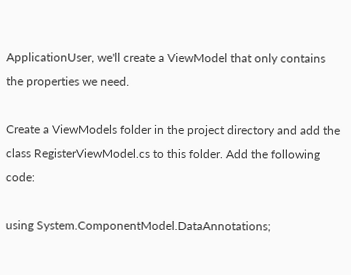ApplicationUser, we'll create a ViewModel that only contains the properties we need.

Create a ViewModels folder in the project directory and add the class RegisterViewModel.cs to this folder. Add the following code:

using System.ComponentModel.DataAnnotations;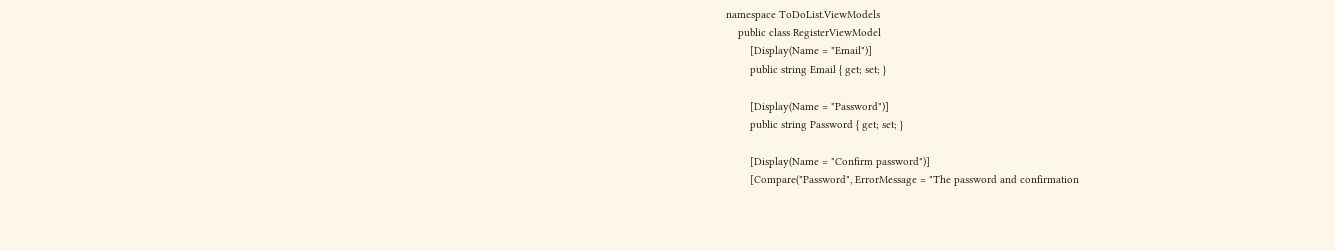namespace ToDoList.ViewModels
    public class RegisterViewModel
        [Display(Name = "Email")]
        public string Email { get; set; }

        [Display(Name = "Password")]
        public string Password { get; set; }

        [Display(Name = "Confirm password")]
        [Compare("Password", ErrorMessage = "The password and confirmation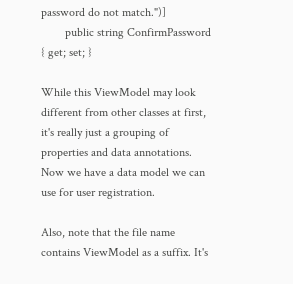password do not match.")]
        public string ConfirmPassword { get; set; }

While this ViewModel may look different from other classes at first, it's really just a grouping of properties and data annotations. Now we have a data model we can use for user registration.

Also, note that the file name contains ViewModel as a suffix. It's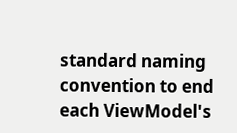standard naming convention to end each ViewModel's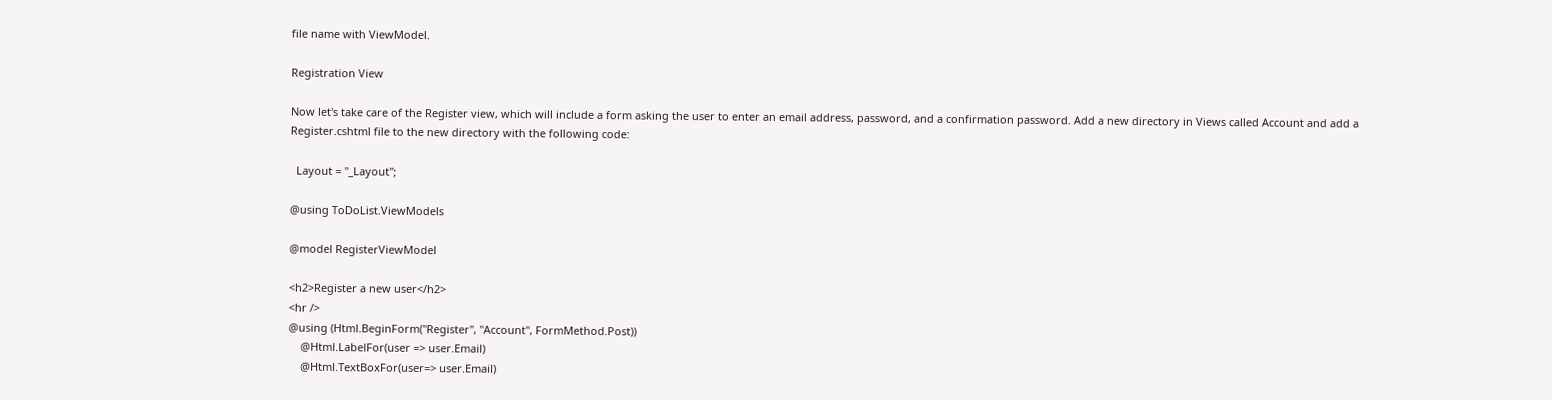file name with ViewModel.

Registration View

Now let's take care of the Register view, which will include a form asking the user to enter an email address, password, and a confirmation password. Add a new directory in Views called Account and add a Register.cshtml file to the new directory with the following code:

  Layout = "_Layout";

@using ToDoList.ViewModels

@model RegisterViewModel

<h2>Register a new user</h2>
<hr />
@using (Html.BeginForm("Register", "Account", FormMethod.Post))
    @Html.LabelFor(user => user.Email)
    @Html.TextBoxFor(user=> user.Email)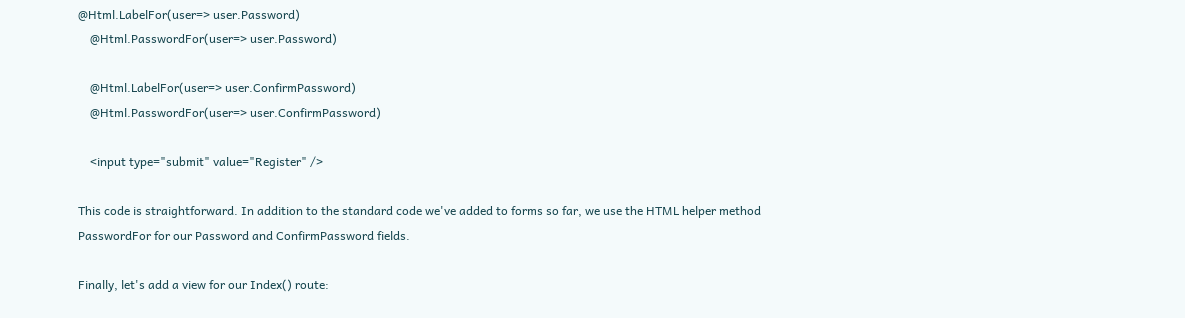@Html.LabelFor(user=> user.Password)
    @Html.PasswordFor(user=> user.Password)

    @Html.LabelFor(user=> user.ConfirmPassword)
    @Html.PasswordFor(user=> user.ConfirmPassword)

    <input type="submit" value="Register" />

This code is straightforward. In addition to the standard code we've added to forms so far, we use the HTML helper method PasswordFor for our Password and ConfirmPassword fields.

Finally, let's add a view for our Index() route: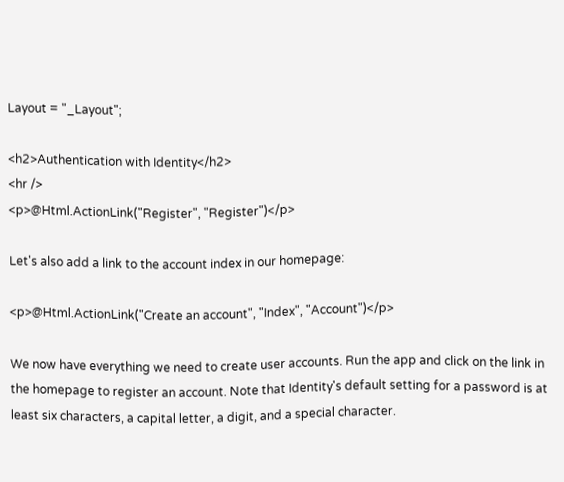Layout = "_Layout";

<h2>Authentication with Identity</h2>
<hr />
<p>@Html.ActionLink("Register", "Register")</p>

Let's also add a link to the account index in our homepage:

<p>@Html.ActionLink("Create an account", "Index", "Account")</p>

We now have everything we need to create user accounts. Run the app and click on the link in the homepage to register an account. Note that Identity's default setting for a password is at least six characters, a capital letter, a digit, and a special character.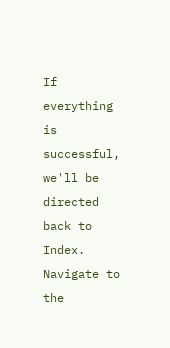If everything is successful, we'll be directed back to Index. Navigate to the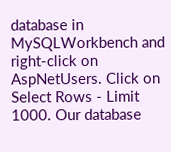database in MySQLWorkbench and right-click on AspNetUsers. Click on Select Rows - Limit 1000. Our database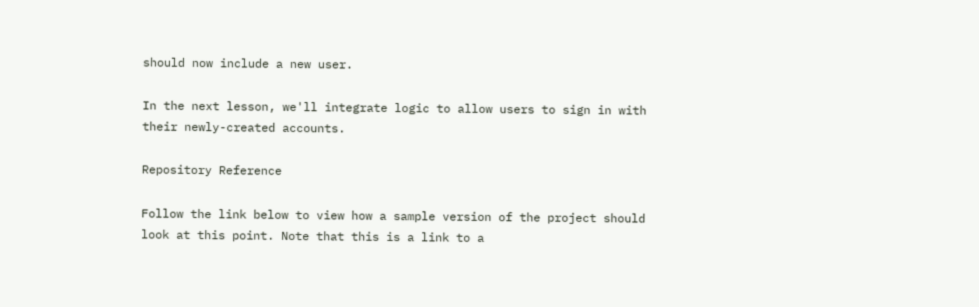should now include a new user.

In the next lesson, we'll integrate logic to allow users to sign in with their newly-created accounts.

Repository Reference

Follow the link below to view how a sample version of the project should look at this point. Note that this is a link to a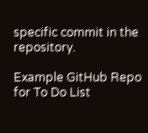specific commit in the repository.

Example GitHub Repo for To Do List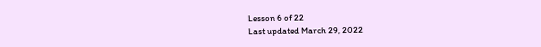Lesson 6 of 22
Last updated March 29, 2022